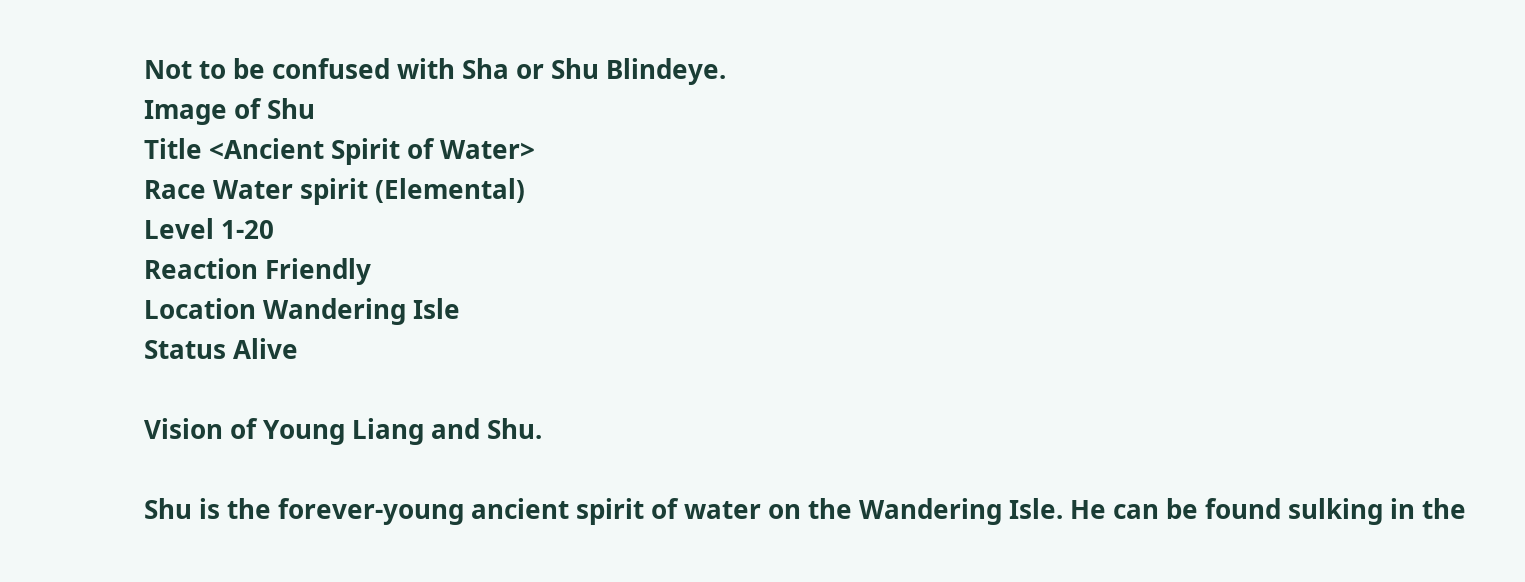Not to be confused with Sha or Shu Blindeye.
Image of Shu
Title <Ancient Spirit of Water>
Race Water spirit (Elemental)
Level 1-20
Reaction Friendly
Location Wandering Isle
Status Alive

Vision of Young Liang and Shu.

Shu is the forever-young ancient spirit of water on the Wandering Isle. He can be found sulking in the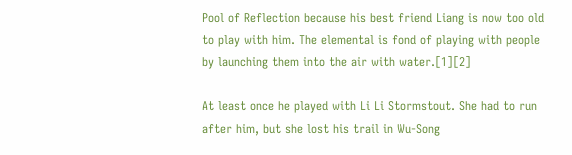Pool of Reflection because his best friend Liang is now too old to play with him. The elemental is fond of playing with people by launching them into the air with water.[1][2]

At least once he played with Li Li Stormstout. She had to run after him, but she lost his trail in Wu-Song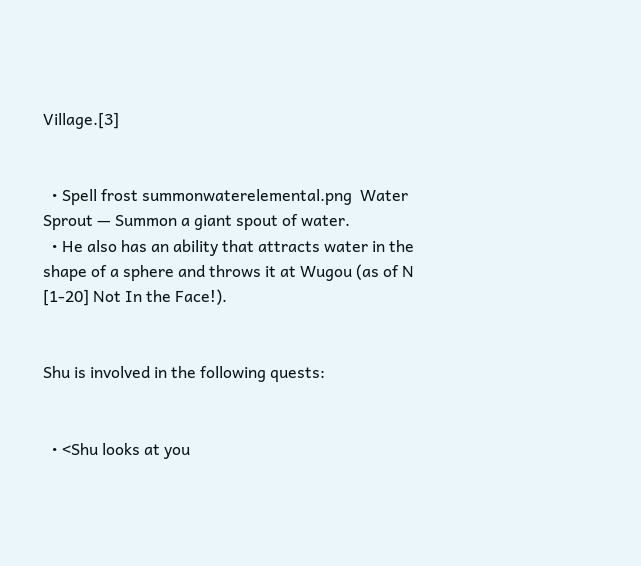Village.[3]


  • Spell frost summonwaterelemental.png  Water Sprout — Summon a giant spout of water.
  • He also has an ability that attracts water in the shape of a sphere and throws it at Wugou (as of N [1-20] Not In the Face!).


Shu is involved in the following quests:


  • <Shu looks at you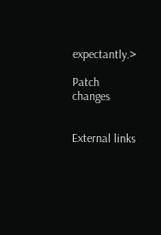expectantly.>

Patch changes


External links